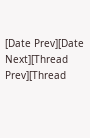[Date Prev][Date Next][Thread Prev][Thread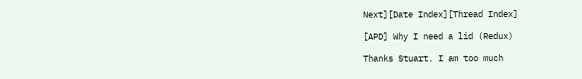Next][Date Index][Thread Index]

[APD] Why I need a lid (Redux)

Thanks Stuart. I am too much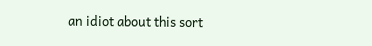an idiot about this sort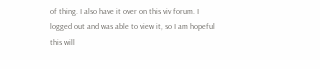of thing. I also have it over on this viv forum. I
logged out and was able to view it, so I am hopeful
this will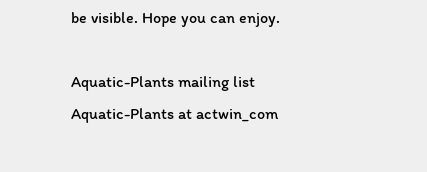be visible. Hope you can enjoy.

Aquatic-Plants mailing list
Aquatic-Plants at actwin_com